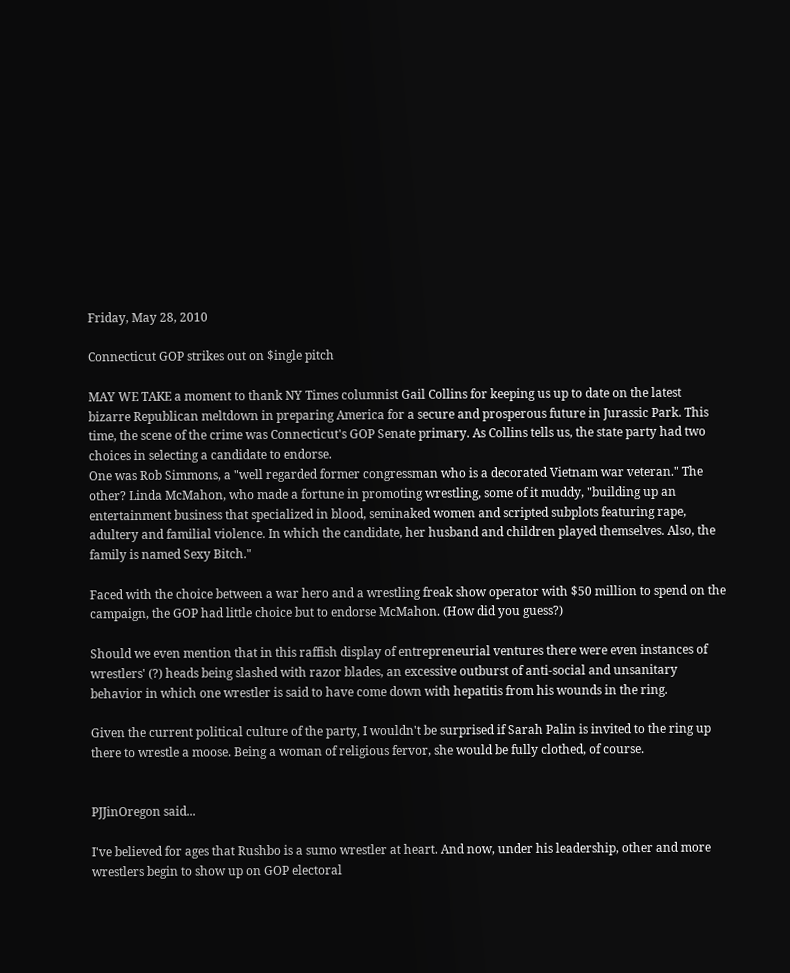Friday, May 28, 2010

Connecticut GOP strikes out on $ingle pitch

MAY WE TAKE a moment to thank NY Times columnist Gail Collins for keeping us up to date on the latest bizarre Republican meltdown in preparing America for a secure and prosperous future in Jurassic Park. This time, the scene of the crime was Connecticut's GOP Senate primary. As Collins tells us, the state party had two choices in selecting a candidate to endorse.
One was Rob Simmons, a "well regarded former congressman who is a decorated Vietnam war veteran." The other? Linda McMahon, who made a fortune in promoting wrestling, some of it muddy, "building up an entertainment business that specialized in blood, seminaked women and scripted subplots featuring rape, adultery and familial violence. In which the candidate, her husband and children played themselves. Also, the family is named Sexy Bitch."

Faced with the choice between a war hero and a wrestling freak show operator with $50 million to spend on the campaign, the GOP had little choice but to endorse McMahon. (How did you guess?)

Should we even mention that in this raffish display of entrepreneurial ventures there were even instances of wrestlers' (?) heads being slashed with razor blades, an excessive outburst of anti-social and unsanitary behavior in which one wrestler is said to have come down with hepatitis from his wounds in the ring.

Given the current political culture of the party, I wouldn't be surprised if Sarah Palin is invited to the ring up there to wrestle a moose. Being a woman of religious fervor, she would be fully clothed, of course.


PJJinOregon said...

I've believed for ages that Rushbo is a sumo wrestler at heart. And now, under his leadership, other and more wrestlers begin to show up on GOP electoral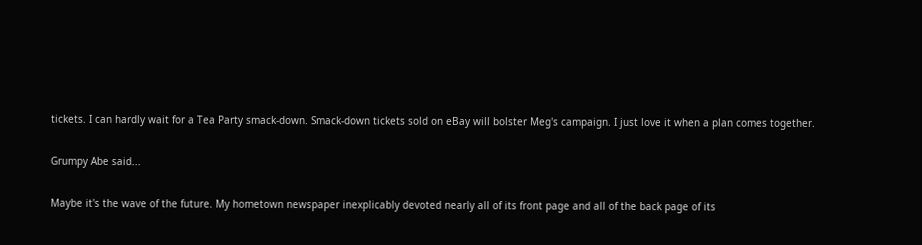tickets. I can hardly wait for a Tea Party smack-down. Smack-down tickets sold on eBay will bolster Meg's campaign. I just love it when a plan comes together.

Grumpy Abe said...

Maybe it's the wave of the future. My hometown newspaper inexplicably devoted nearly all of its front page and all of the back page of its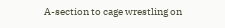A-section to cage wrestling on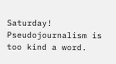Saturday! Pseudojournalism is too kind a word.